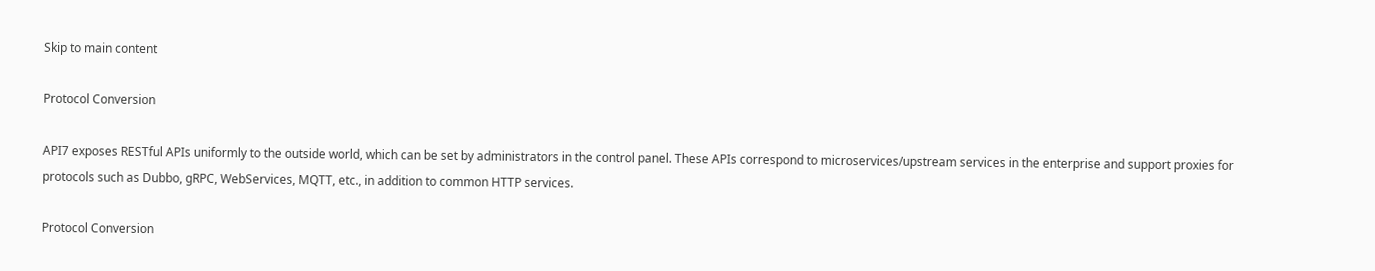Skip to main content

Protocol Conversion

API7 exposes RESTful APIs uniformly to the outside world, which can be set by administrators in the control panel. These APIs correspond to microservices/upstream services in the enterprise and support proxies for protocols such as Dubbo, gRPC, WebServices, MQTT, etc., in addition to common HTTP services.

Protocol Conversion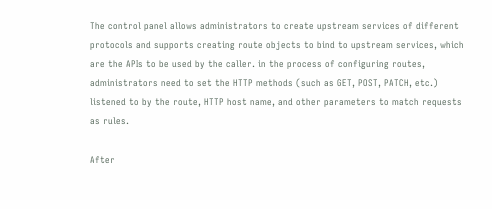The control panel allows administrators to create upstream services of different protocols and supports creating route objects to bind to upstream services, which are the APIs to be used by the caller. in the process of configuring routes, administrators need to set the HTTP methods (such as GET, POST, PATCH, etc.) listened to by the route, HTTP host name, and other parameters to match requests as rules.

After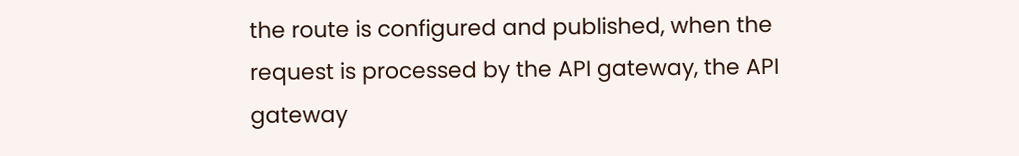the route is configured and published, when the request is processed by the API gateway, the API gateway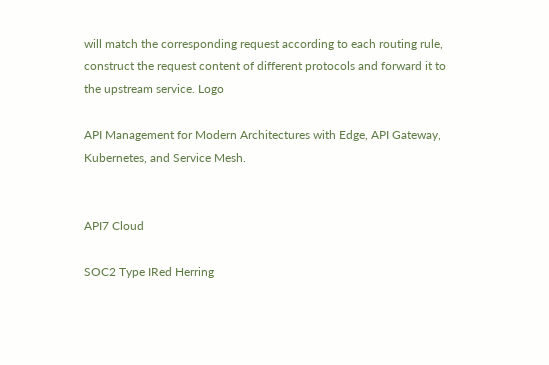will match the corresponding request according to each routing rule, construct the request content of different protocols and forward it to the upstream service. Logo

API Management for Modern Architectures with Edge, API Gateway, Kubernetes, and Service Mesh.


API7 Cloud

SOC2 Type IRed Herring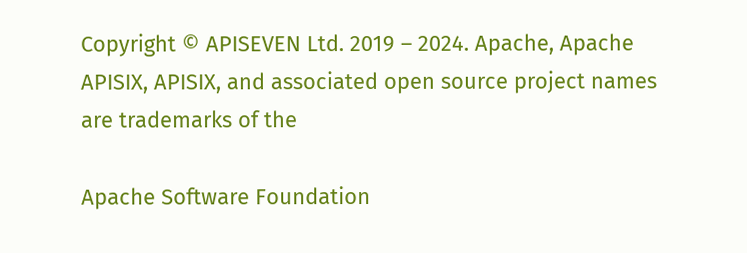Copyright © APISEVEN Ltd. 2019 – 2024. Apache, Apache APISIX, APISIX, and associated open source project names are trademarks of the

Apache Software Foundation